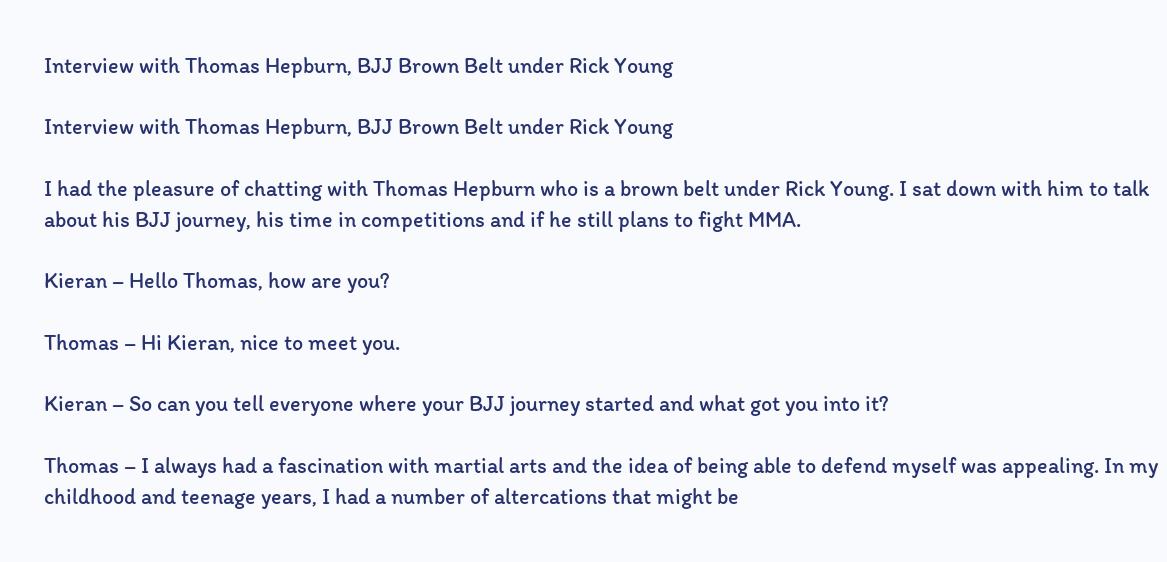Interview with Thomas Hepburn, BJJ Brown Belt under Rick Young

Interview with Thomas Hepburn, BJJ Brown Belt under Rick Young

I had the pleasure of chatting with Thomas Hepburn who is a brown belt under Rick Young. I sat down with him to talk about his BJJ journey, his time in competitions and if he still plans to fight MMA.

Kieran – Hello Thomas, how are you?

Thomas – Hi Kieran, nice to meet you.

Kieran – So can you tell everyone where your BJJ journey started and what got you into it?

Thomas – I always had a fascination with martial arts and the idea of being able to defend myself was appealing. In my childhood and teenage years, I had a number of altercations that might be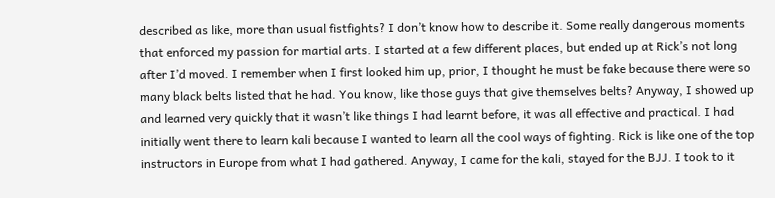described as like, more than usual fistfights? I don’t know how to describe it. Some really dangerous moments that enforced my passion for martial arts. I started at a few different places, but ended up at Rick’s not long after I’d moved. I remember when I first looked him up, prior, I thought he must be fake because there were so many black belts listed that he had. You know, like those guys that give themselves belts? Anyway, I showed up and learned very quickly that it wasn’t like things I had learnt before, it was all effective and practical. I had initially went there to learn kali because I wanted to learn all the cool ways of fighting. Rick is like one of the top instructors in Europe from what I had gathered. Anyway, I came for the kali, stayed for the BJJ. I took to it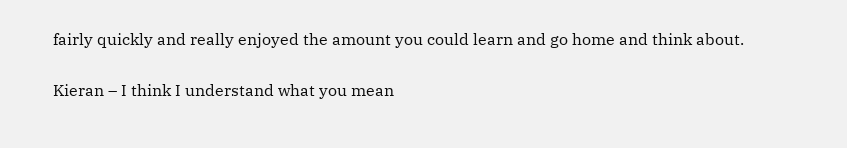fairly quickly and really enjoyed the amount you could learn and go home and think about.

Kieran – I think I understand what you mean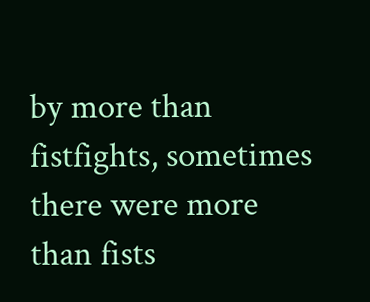by more than fistfights, sometimes there were more than fists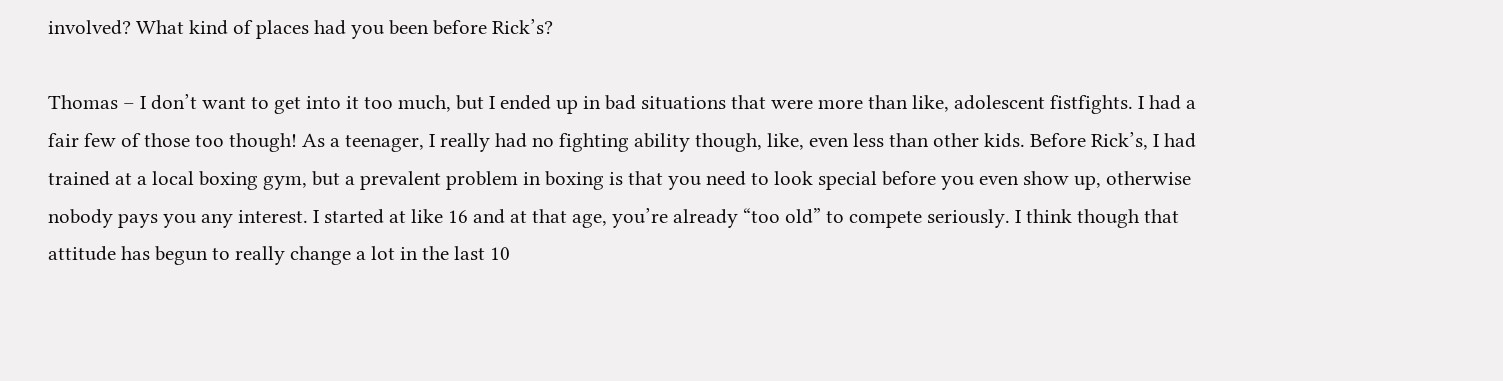involved? What kind of places had you been before Rick’s?

Thomas – I don’t want to get into it too much, but I ended up in bad situations that were more than like, adolescent fistfights. I had a fair few of those too though! As a teenager, I really had no fighting ability though, like, even less than other kids. Before Rick’s, I had trained at a local boxing gym, but a prevalent problem in boxing is that you need to look special before you even show up, otherwise nobody pays you any interest. I started at like 16 and at that age, you’re already “too old” to compete seriously. I think though that attitude has begun to really change a lot in the last 10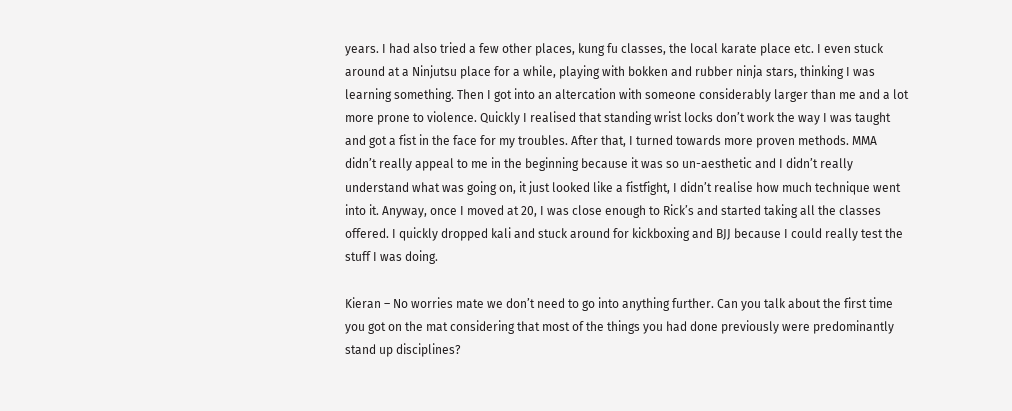years. I had also tried a few other places, kung fu classes, the local karate place etc. I even stuck around at a Ninjutsu place for a while, playing with bokken and rubber ninja stars, thinking I was learning something. Then I got into an altercation with someone considerably larger than me and a lot more prone to violence. Quickly I realised that standing wrist locks don’t work the way I was taught and got a fist in the face for my troubles. After that, I turned towards more proven methods. MMA didn’t really appeal to me in the beginning because it was so un-aesthetic and I didn’t really understand what was going on, it just looked like a fistfight, I didn’t realise how much technique went into it. Anyway, once I moved at 20, I was close enough to Rick’s and started taking all the classes offered. I quickly dropped kali and stuck around for kickboxing and BJJ because I could really test the stuff I was doing.

Kieran – No worries mate we don’t need to go into anything further. Can you talk about the first time you got on the mat considering that most of the things you had done previously were predominantly stand up disciplines?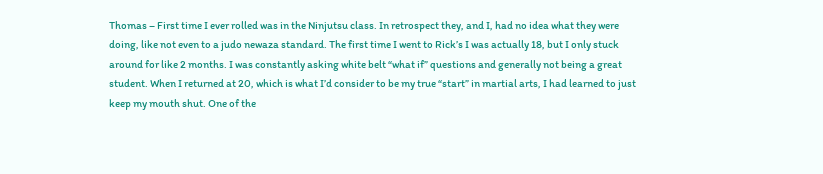Thomas – First time I ever rolled was in the Ninjutsu class. In retrospect they, and I, had no idea what they were doing, like not even to a judo newaza standard. The first time I went to Rick’s I was actually 18, but I only stuck around for like 2 months. I was constantly asking white belt “what if” questions and generally not being a great student. When I returned at 20, which is what I’d consider to be my true “start” in martial arts, I had learned to just keep my mouth shut. One of the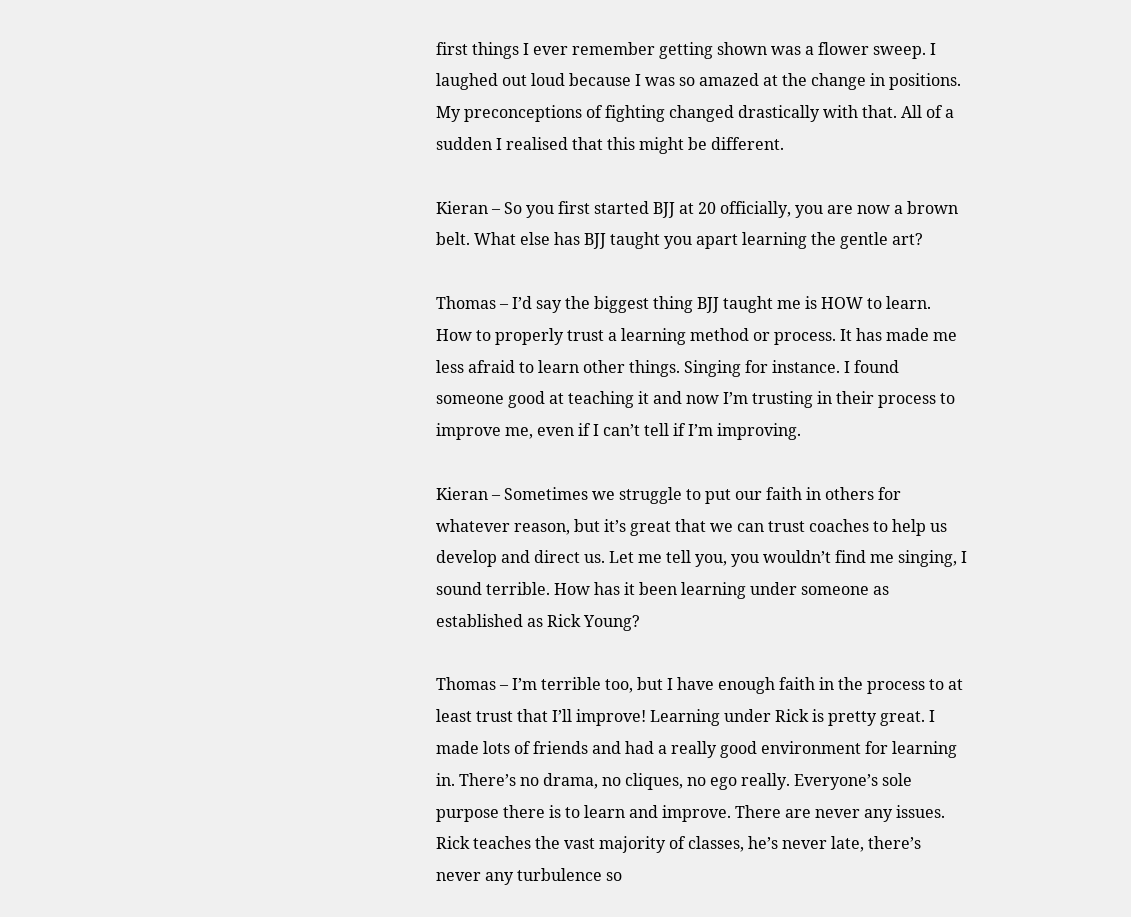first things I ever remember getting shown was a flower sweep. I laughed out loud because I was so amazed at the change in positions. My preconceptions of fighting changed drastically with that. All of a sudden I realised that this might be different.

Kieran – So you first started BJJ at 20 officially, you are now a brown belt. What else has BJJ taught you apart learning the gentle art?

Thomas – I’d say the biggest thing BJJ taught me is HOW to learn. How to properly trust a learning method or process. It has made me less afraid to learn other things. Singing for instance. I found someone good at teaching it and now I’m trusting in their process to improve me, even if I can’t tell if I’m improving.

Kieran – Sometimes we struggle to put our faith in others for whatever reason, but it’s great that we can trust coaches to help us develop and direct us. Let me tell you, you wouldn’t find me singing, I sound terrible. How has it been learning under someone as established as Rick Young?

Thomas – I’m terrible too, but I have enough faith in the process to at least trust that I’ll improve! Learning under Rick is pretty great. I made lots of friends and had a really good environment for learning in. There’s no drama, no cliques, no ego really. Everyone’s sole purpose there is to learn and improve. There are never any issues. Rick teaches the vast majority of classes, he’s never late, there’s never any turbulence so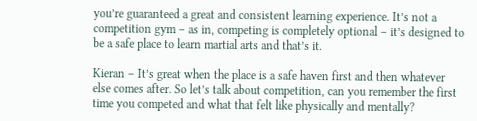you’re guaranteed a great and consistent learning experience. It’s not a competition gym – as in, competing is completely optional – it’s designed to be a safe place to learn martial arts and that’s it.

Kieran – It’s great when the place is a safe haven first and then whatever else comes after. So let’s talk about competition, can you remember the first time you competed and what that felt like physically and mentally?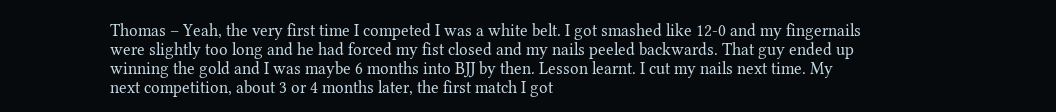Thomas – Yeah, the very first time I competed I was a white belt. I got smashed like 12-0 and my fingernails were slightly too long and he had forced my fist closed and my nails peeled backwards. That guy ended up winning the gold and I was maybe 6 months into BJJ by then. Lesson learnt. I cut my nails next time. My next competition, about 3 or 4 months later, the first match I got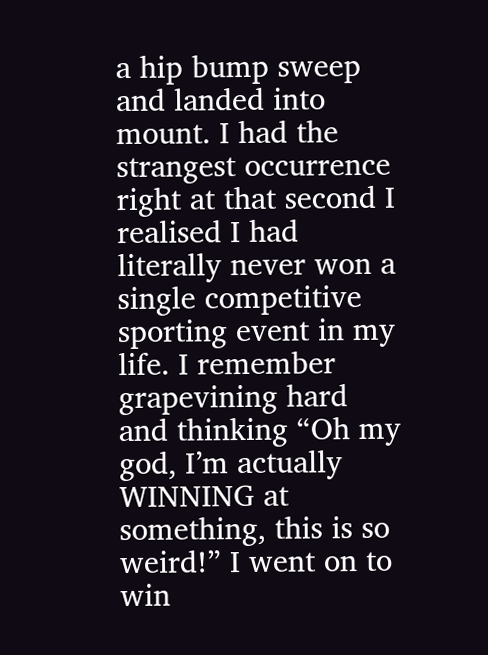a hip bump sweep and landed into mount. I had the strangest occurrence right at that second I realised I had literally never won a single competitive sporting event in my life. I remember grapevining hard and thinking “Oh my god, I’m actually WINNING at something, this is so weird!” I went on to win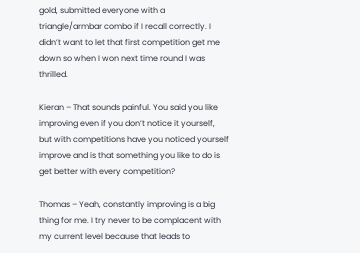gold, submitted everyone with a triangle/armbar combo if I recall correctly. I didn’t want to let that first competition get me down so when I won next time round I was thrilled.

Kieran – That sounds painful. You said you like improving even if you don’t notice it yourself, but with competitions have you noticed yourself improve and is that something you like to do is get better with every competition?

Thomas – Yeah, constantly improving is a big thing for me. I try never to be complacent with my current level because that leads to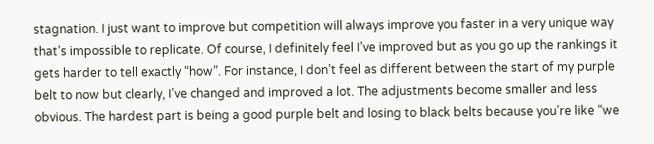stagnation. I just want to improve but competition will always improve you faster in a very unique way that’s impossible to replicate. Of course, I definitely feel I’ve improved but as you go up the rankings it gets harder to tell exactly “how”. For instance, I don’t feel as different between the start of my purple belt to now but clearly, I’ve changed and improved a lot. The adjustments become smaller and less obvious. The hardest part is being a good purple belt and losing to black belts because you’re like “we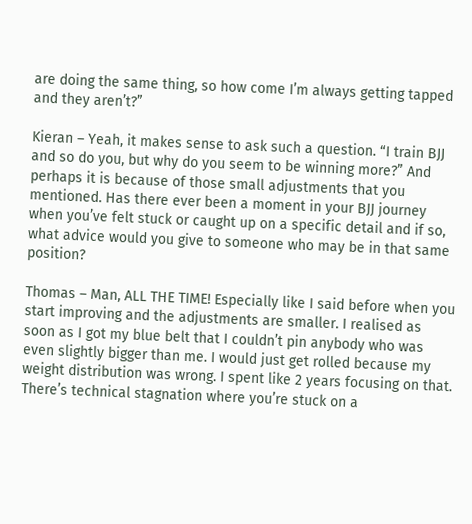are doing the same thing, so how come I’m always getting tapped and they aren’t?”

Kieran – Yeah, it makes sense to ask such a question. “I train BJJ and so do you, but why do you seem to be winning more?” And perhaps it is because of those small adjustments that you mentioned. Has there ever been a moment in your BJJ journey when you’ve felt stuck or caught up on a specific detail and if so, what advice would you give to someone who may be in that same position?

Thomas – Man, ALL THE TIME! Especially like I said before when you start improving and the adjustments are smaller. I realised as soon as I got my blue belt that I couldn’t pin anybody who was even slightly bigger than me. I would just get rolled because my weight distribution was wrong. I spent like 2 years focusing on that. There’s technical stagnation where you’re stuck on a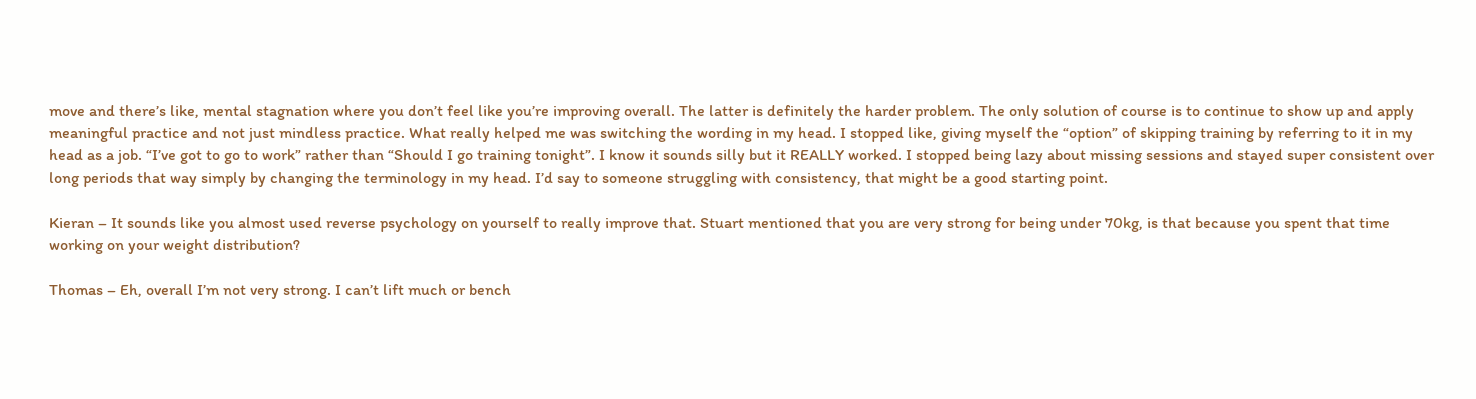move and there’s like, mental stagnation where you don’t feel like you’re improving overall. The latter is definitely the harder problem. The only solution of course is to continue to show up and apply meaningful practice and not just mindless practice. What really helped me was switching the wording in my head. I stopped like, giving myself the “option” of skipping training by referring to it in my head as a job. “I’ve got to go to work” rather than “Should I go training tonight”. I know it sounds silly but it REALLY worked. I stopped being lazy about missing sessions and stayed super consistent over long periods that way simply by changing the terminology in my head. I’d say to someone struggling with consistency, that might be a good starting point.

Kieran – It sounds like you almost used reverse psychology on yourself to really improve that. Stuart mentioned that you are very strong for being under 70kg, is that because you spent that time working on your weight distribution?

Thomas – Eh, overall I’m not very strong. I can’t lift much or bench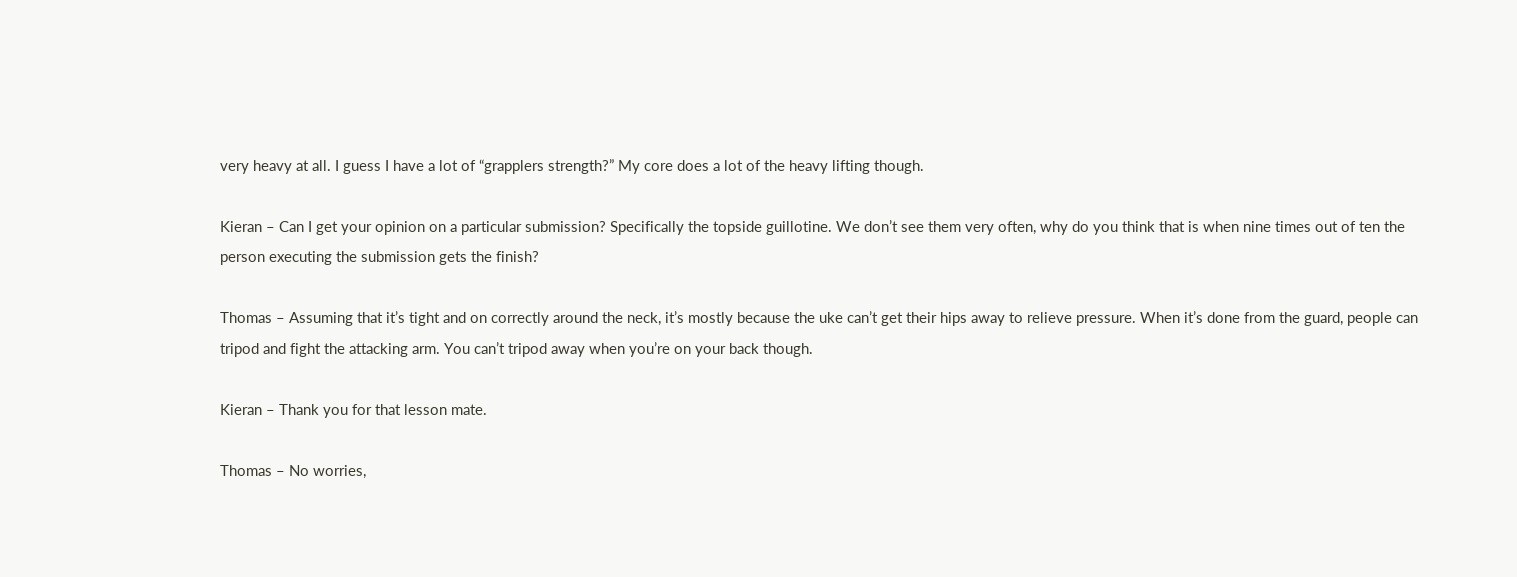very heavy at all. I guess I have a lot of “grapplers strength?” My core does a lot of the heavy lifting though.

Kieran – Can I get your opinion on a particular submission? Specifically the topside guillotine. We don’t see them very often, why do you think that is when nine times out of ten the person executing the submission gets the finish?

Thomas – Assuming that it’s tight and on correctly around the neck, it’s mostly because the uke can’t get their hips away to relieve pressure. When it’s done from the guard, people can tripod and fight the attacking arm. You can’t tripod away when you’re on your back though.

Kieran – Thank you for that lesson mate.

Thomas – No worries,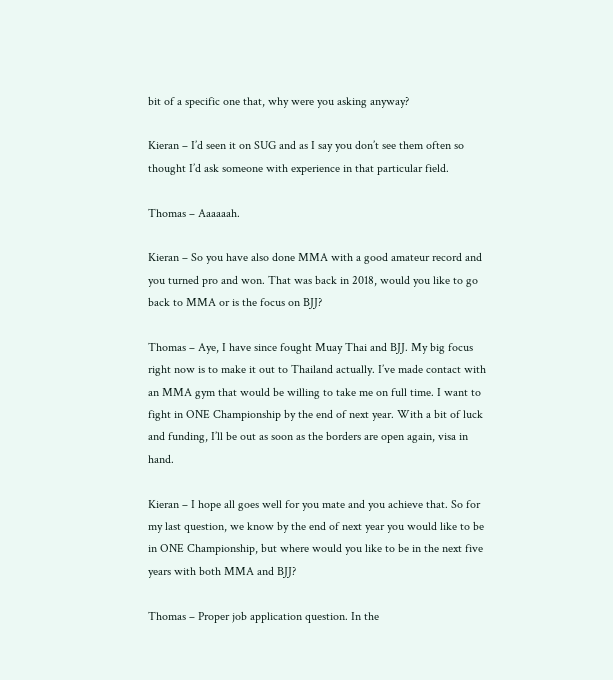bit of a specific one that, why were you asking anyway?

Kieran – I’d seen it on SUG and as I say you don’t see them often so thought I’d ask someone with experience in that particular field.

Thomas – Aaaaaah.

Kieran – So you have also done MMA with a good amateur record and you turned pro and won. That was back in 2018, would you like to go back to MMA or is the focus on BJJ?

Thomas – Aye, I have since fought Muay Thai and BJJ. My big focus right now is to make it out to Thailand actually. I’ve made contact with an MMA gym that would be willing to take me on full time. I want to fight in ONE Championship by the end of next year. With a bit of luck and funding, I’ll be out as soon as the borders are open again, visa in hand.

Kieran – I hope all goes well for you mate and you achieve that. So for my last question, we know by the end of next year you would like to be in ONE Championship, but where would you like to be in the next five years with both MMA and BJJ?

Thomas – Proper job application question. In the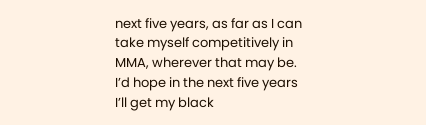next five years, as far as I can take myself competitively in MMA, wherever that may be. I’d hope in the next five years I’ll get my black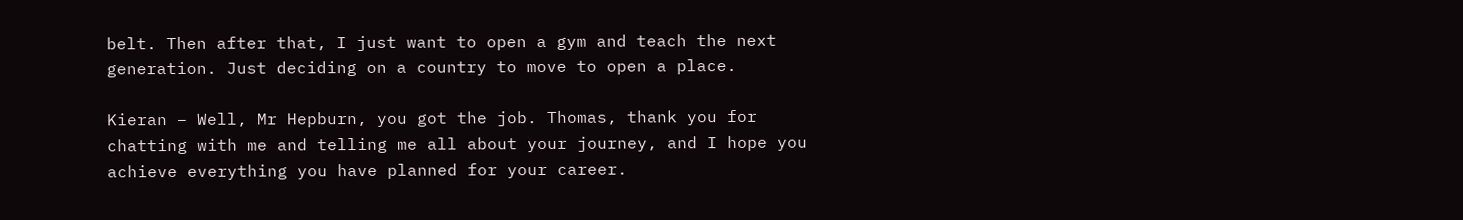belt. Then after that, I just want to open a gym and teach the next generation. Just deciding on a country to move to open a place.

Kieran – Well, Mr Hepburn, you got the job. Thomas, thank you for chatting with me and telling me all about your journey, and I hope you achieve everything you have planned for your career.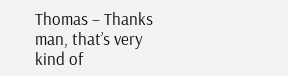Thomas – Thanks man, that’s very kind of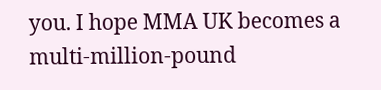you. I hope MMA UK becomes a multi-million-pound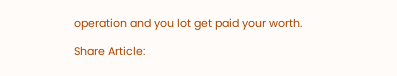operation and you lot get paid your worth.

Share Article: